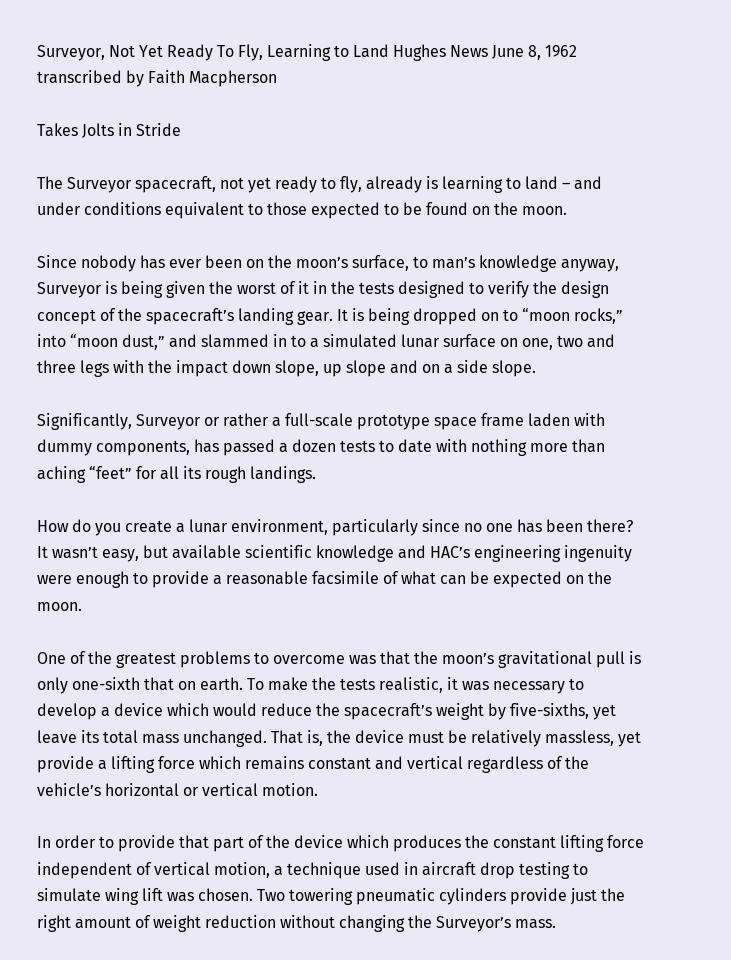Surveyor, Not Yet Ready To Fly, Learning to Land Hughes News June 8, 1962 transcribed by Faith Macpherson

Takes Jolts in Stride

The Surveyor spacecraft, not yet ready to fly, already is learning to land – and under conditions equivalent to those expected to be found on the moon.

Since nobody has ever been on the moon’s surface, to man’s knowledge anyway, Surveyor is being given the worst of it in the tests designed to verify the design concept of the spacecraft’s landing gear. It is being dropped on to “moon rocks,” into “moon dust,” and slammed in to a simulated lunar surface on one, two and three legs with the impact down slope, up slope and on a side slope.

Significantly, Surveyor or rather a full-scale prototype space frame laden with dummy components, has passed a dozen tests to date with nothing more than aching “feet” for all its rough landings.

How do you create a lunar environment, particularly since no one has been there? It wasn’t easy, but available scientific knowledge and HAC’s engineering ingenuity were enough to provide a reasonable facsimile of what can be expected on the moon.

One of the greatest problems to overcome was that the moon’s gravitational pull is only one-sixth that on earth. To make the tests realistic, it was necessary to develop a device which would reduce the spacecraft’s weight by five-sixths, yet leave its total mass unchanged. That is, the device must be relatively massless, yet provide a lifting force which remains constant and vertical regardless of the vehicle’s horizontal or vertical motion.

In order to provide that part of the device which produces the constant lifting force independent of vertical motion, a technique used in aircraft drop testing to simulate wing lift was chosen. Two towering pneumatic cylinders provide just the right amount of weight reduction without changing the Surveyor’s mass.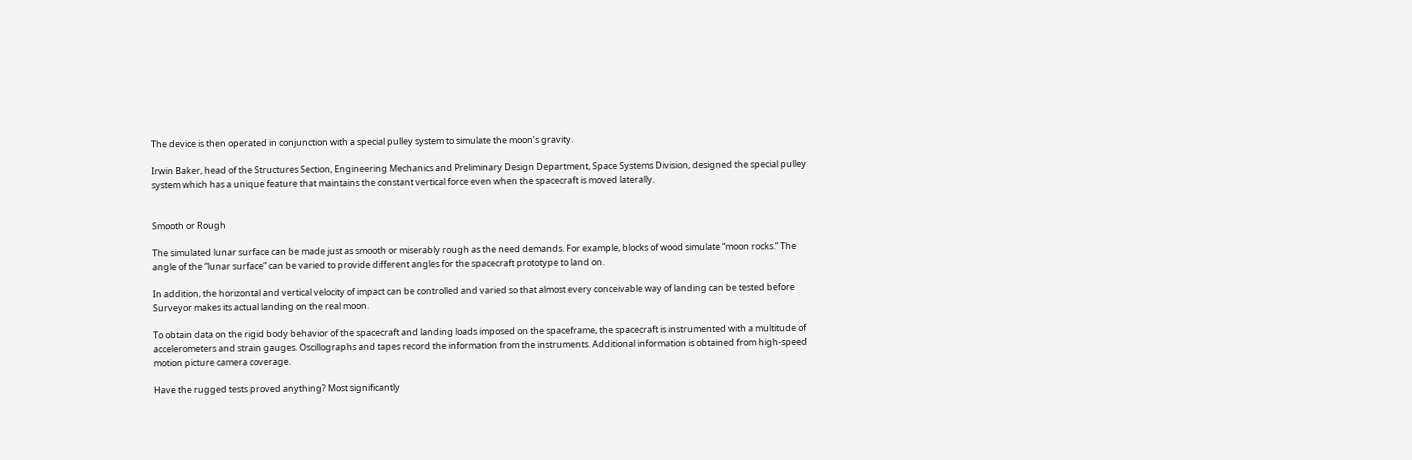The device is then operated in conjunction with a special pulley system to simulate the moon’s gravity.

Irwin Baker, head of the Structures Section, Engineering Mechanics and Preliminary Design Department, Space Systems Division, designed the special pulley system which has a unique feature that maintains the constant vertical force even when the spacecraft is moved laterally.


Smooth or Rough

The simulated lunar surface can be made just as smooth or miserably rough as the need demands. For example, blocks of wood simulate “moon rocks.” The angle of the “lunar surface” can be varied to provide different angles for the spacecraft prototype to land on.

In addition, the horizontal and vertical velocity of impact can be controlled and varied so that almost every conceivable way of landing can be tested before Surveyor makes its actual landing on the real moon.

To obtain data on the rigid body behavior of the spacecraft and landing loads imposed on the spaceframe, the spacecraft is instrumented with a multitude of accelerometers and strain gauges. Oscillographs and tapes record the information from the instruments. Additional information is obtained from high-speed motion picture camera coverage.

Have the rugged tests proved anything? Most significantly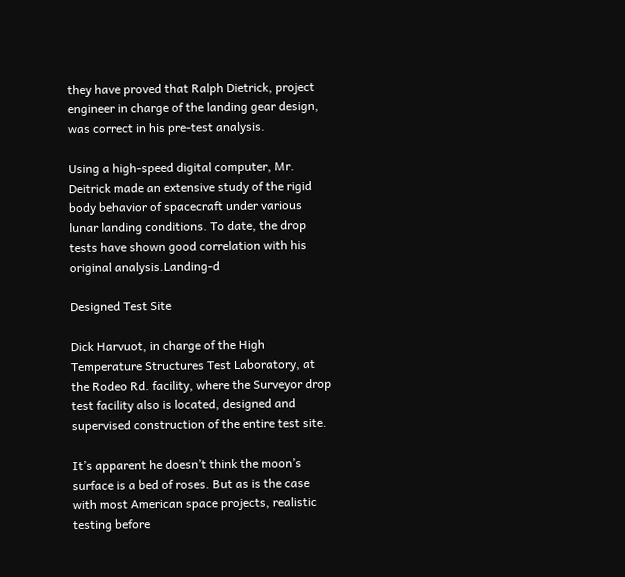they have proved that Ralph Dietrick, project engineer in charge of the landing gear design, was correct in his pre-test analysis.

Using a high-speed digital computer, Mr. Deitrick made an extensive study of the rigid body behavior of spacecraft under various lunar landing conditions. To date, the drop tests have shown good correlation with his original analysis.Landing-d

Designed Test Site

Dick Harvuot, in charge of the High Temperature Structures Test Laboratory, at the Rodeo Rd. facility, where the Surveyor drop test facility also is located, designed and supervised construction of the entire test site.

It’s apparent he doesn’t think the moon’s surface is a bed of roses. But as is the case with most American space projects, realistic testing before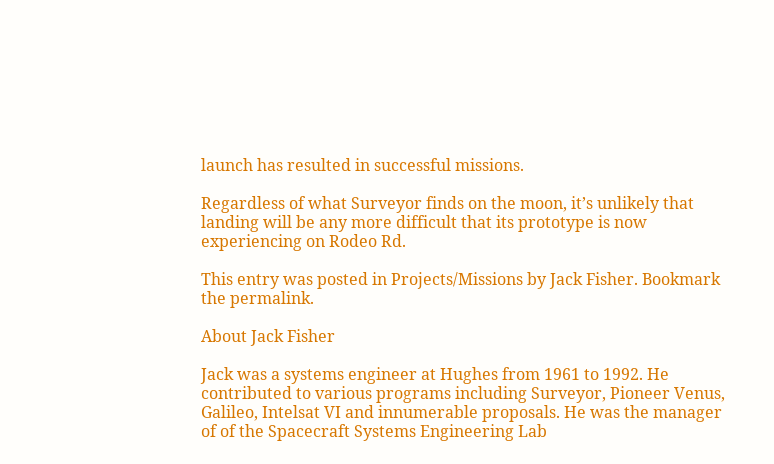launch has resulted in successful missions.

Regardless of what Surveyor finds on the moon, it’s unlikely that landing will be any more difficult that its prototype is now experiencing on Rodeo Rd.

This entry was posted in Projects/Missions by Jack Fisher. Bookmark the permalink.

About Jack Fisher

Jack was a systems engineer at Hughes from 1961 to 1992. He contributed to various programs including Surveyor, Pioneer Venus, Galileo, Intelsat VI and innumerable proposals. He was the manager of of the Spacecraft Systems Engineering Lab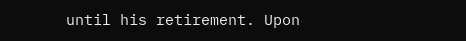until his retirement. Upon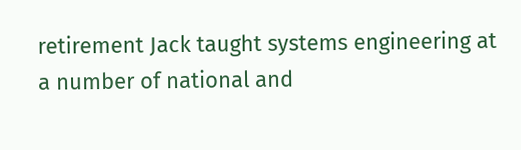retirement Jack taught systems engineering at a number of national and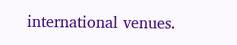international venues.